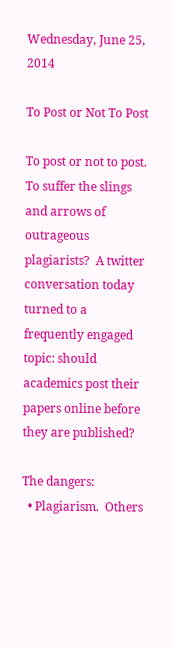Wednesday, June 25, 2014

To Post or Not To Post

To post or not to post.  To suffer the slings and arrows of outrageous plagiarists?  A twitter conversation today turned to a frequently engaged topic: should academics post their papers online before they are published?

The dangers:
  • Plagiarism.  Others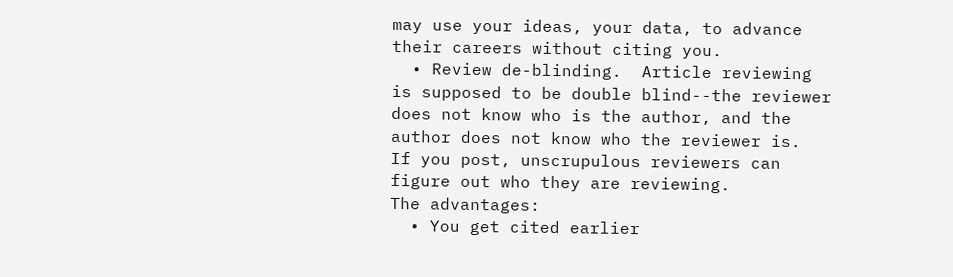may use your ideas, your data, to advance their careers without citing you.
  • Review de-blinding.  Article reviewing is supposed to be double blind--the reviewer does not know who is the author, and the author does not know who the reviewer is.  If you post, unscrupulous reviewers can figure out who they are reviewing.
The advantages:
  • You get cited earlier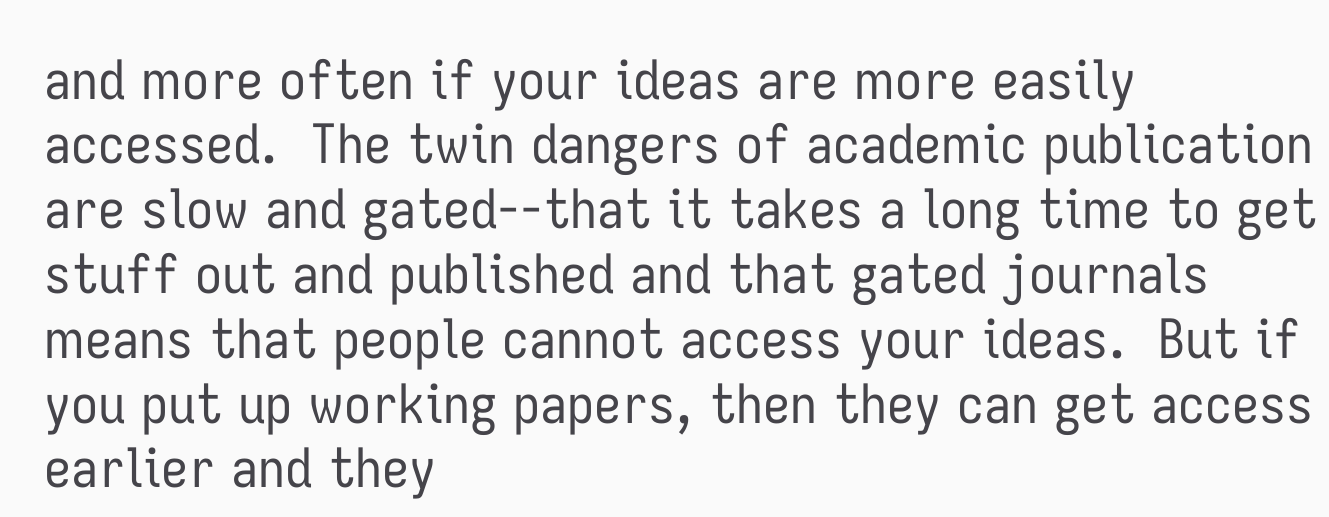and more often if your ideas are more easily accessed.  The twin dangers of academic publication are slow and gated--that it takes a long time to get stuff out and published and that gated journals means that people cannot access your ideas.  But if you put up working papers, then they can get access earlier and they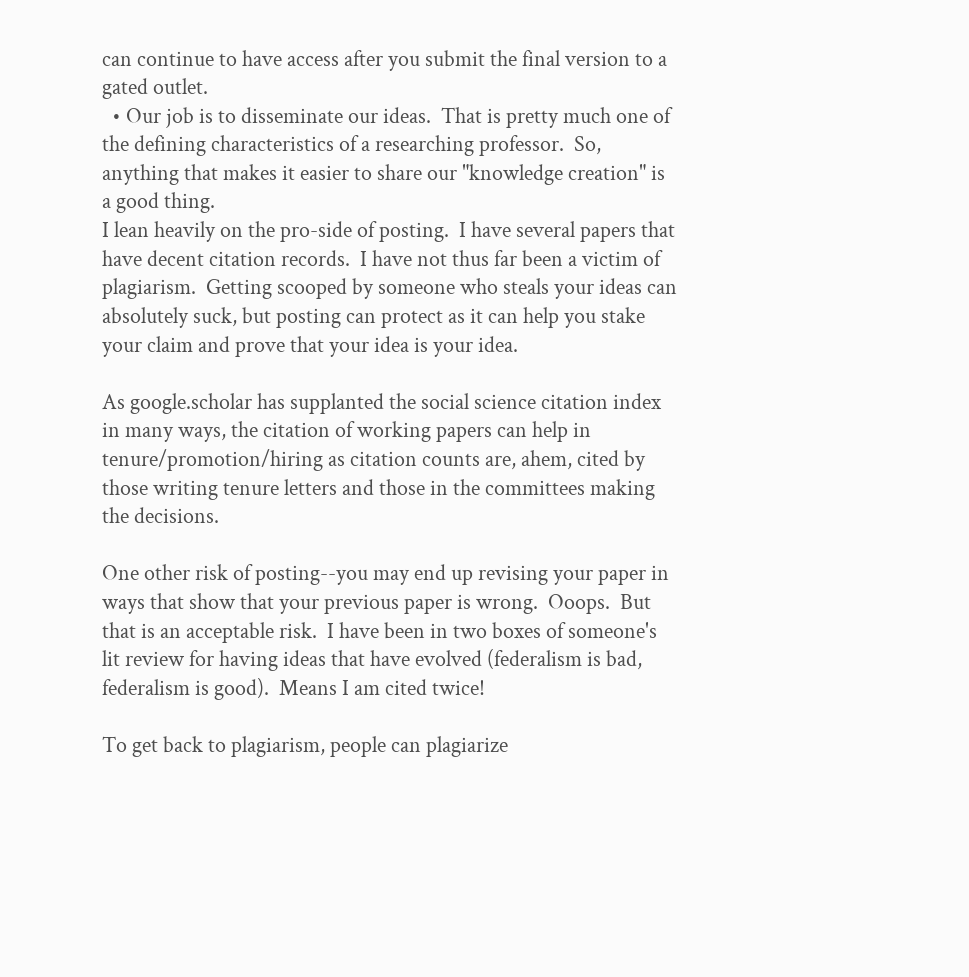can continue to have access after you submit the final version to a gated outlet.
  • Our job is to disseminate our ideas.  That is pretty much one of the defining characteristics of a researching professor.  So, anything that makes it easier to share our "knowledge creation" is a good thing.
I lean heavily on the pro-side of posting.  I have several papers that have decent citation records.  I have not thus far been a victim of plagiarism.  Getting scooped by someone who steals your ideas can absolutely suck, but posting can protect as it can help you stake your claim and prove that your idea is your idea.

As google.scholar has supplanted the social science citation index in many ways, the citation of working papers can help in tenure/promotion/hiring as citation counts are, ahem, cited by those writing tenure letters and those in the committees making the decisions.

One other risk of posting--you may end up revising your paper in ways that show that your previous paper is wrong.  Ooops.  But that is an acceptable risk.  I have been in two boxes of someone's lit review for having ideas that have evolved (federalism is bad, federalism is good).  Means I am cited twice!

To get back to plagiarism, people can plagiarize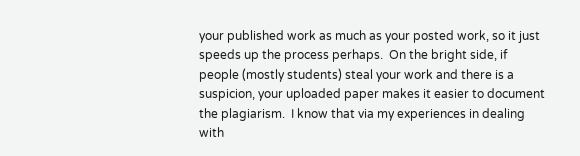your published work as much as your posted work, so it just speeds up the process perhaps.  On the bright side, if people (mostly students) steal your work and there is a suspicion, your uploaded paper makes it easier to document the plagiarism.  I know that via my experiences in dealing with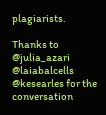plagiarists.

Thanks to @julia_azari @laiabalcells @kesearles for the conversation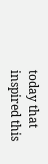today that inspired this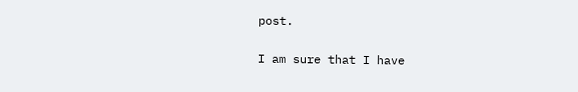post.

I am sure that I have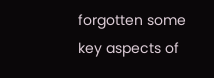forgotten some key aspects of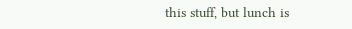this stuff, but lunch is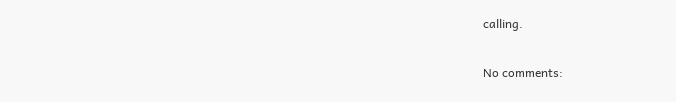calling.

No comments: